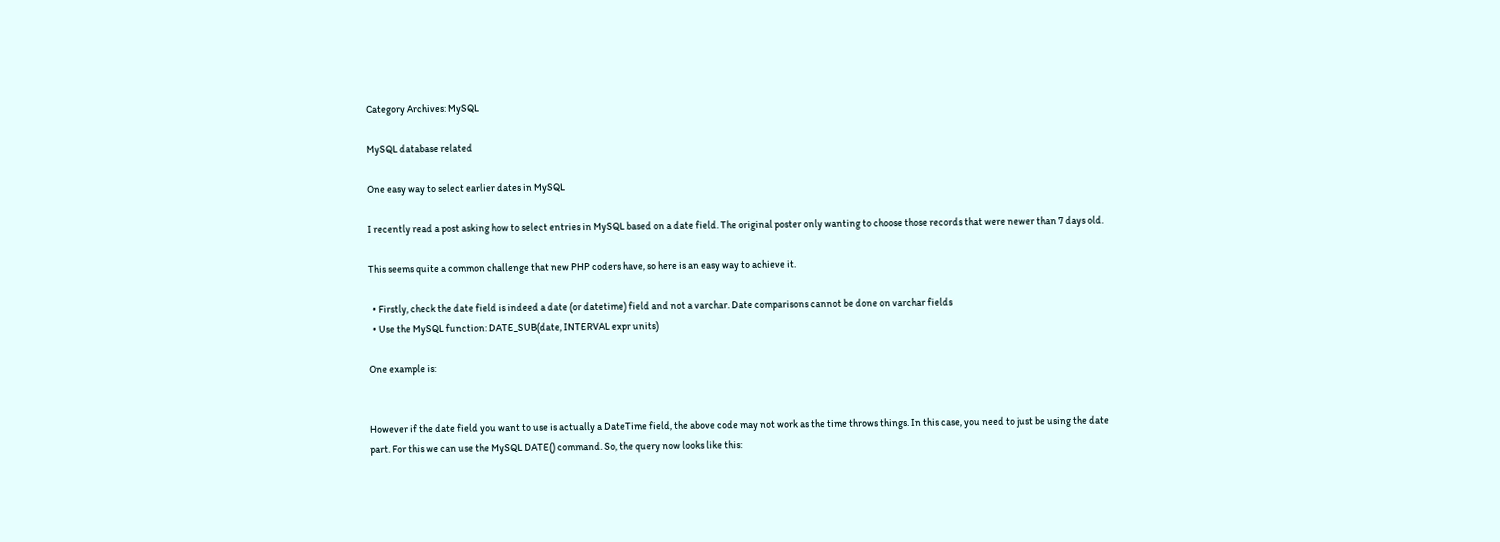Category Archives: MySQL

MySQL database related

One easy way to select earlier dates in MySQL

I recently read a post asking how to select entries in MySQL based on a date field. The original poster only wanting to choose those records that were newer than 7 days old.

This seems quite a common challenge that new PHP coders have, so here is an easy way to achieve it.

  • Firstly, check the date field is indeed a date (or datetime) field and not a varchar. Date comparisons cannot be done on varchar fields
  • Use the MySQL function: DATE_SUB(date, INTERVAL expr units)

One example is:


However if the date field you want to use is actually a DateTime field, the above code may not work as the time throws things. In this case, you need to just be using the date part. For this we can use the MySQL DATE() command. So, the query now looks like this: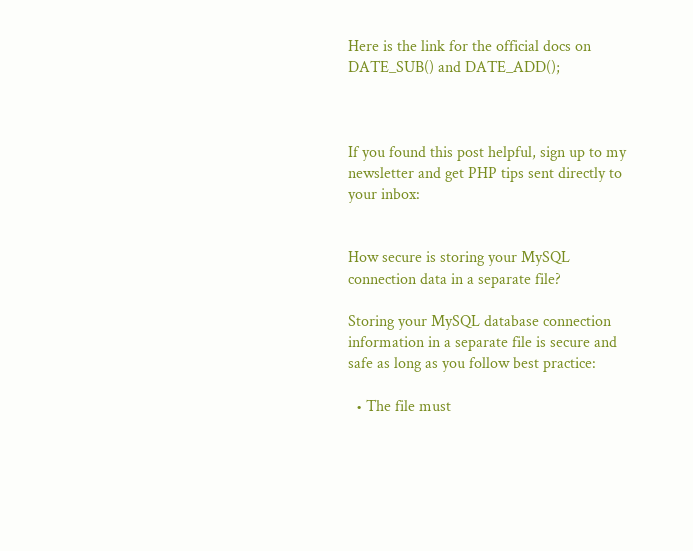Here is the link for the official docs on DATE_SUB() and DATE_ADD();



If you found this post helpful, sign up to my newsletter and get PHP tips sent directly to your inbox:


How secure is storing your MySQL connection data in a separate file?

Storing your MySQL database connection information in a separate file is secure and safe as long as you follow best practice:

  • The file must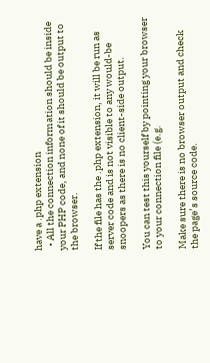have a .php extension
  • All the connection information should be inside your PHP code, and none of it should be output to the browser.

If the file has the .php extension, it will be run as server code and is not visible to any would-be snoopers as there is no client-side output.

You can test this yourself by pointing your browser to your connection file (e.g.

Make sure there is no browser output and check the page’s source code.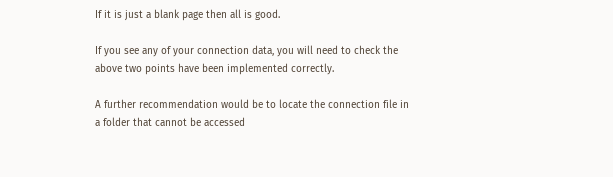If it is just a blank page then all is good.

If you see any of your connection data, you will need to check the above two points have been implemented correctly.

A further recommendation would be to locate the connection file in a folder that cannot be accessed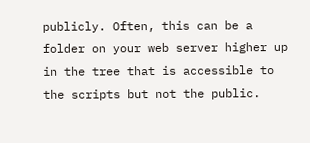publicly. Often, this can be a folder on your web server higher up in the tree that is accessible to the scripts but not the public.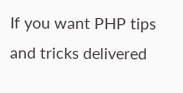If you want PHP tips and tricks delivered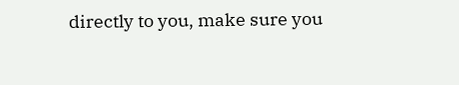directly to you, make sure you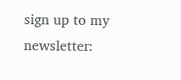sign up to my newsletter: